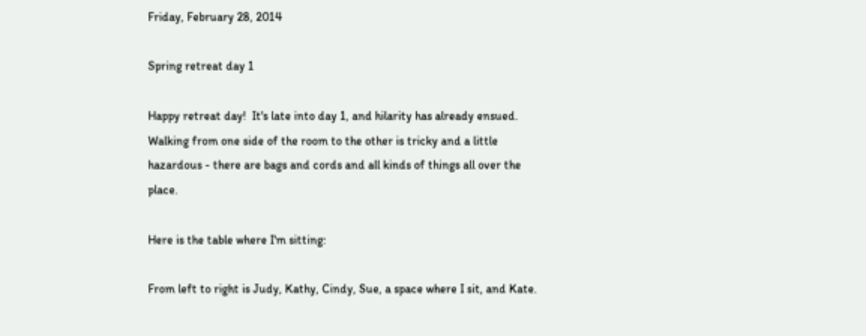Friday, February 28, 2014

Spring retreat day 1

Happy retreat day!  It's late into day 1, and hilarity has already ensued.  Walking from one side of the room to the other is tricky and a little hazardous - there are bags and cords and all kinds of things all over the place.

Here is the table where I'm sitting:

From left to right is Judy, Kathy, Cindy, Sue, a space where I sit, and Kate.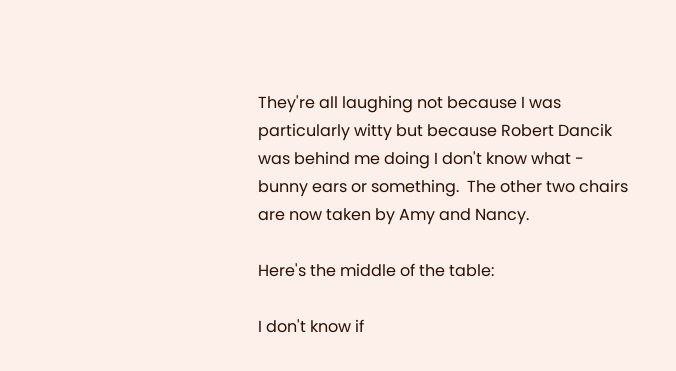They're all laughing not because I was particularly witty but because Robert Dancik was behind me doing I don't know what - bunny ears or something.  The other two chairs are now taken by Amy and Nancy.

Here's the middle of the table:

I don't know if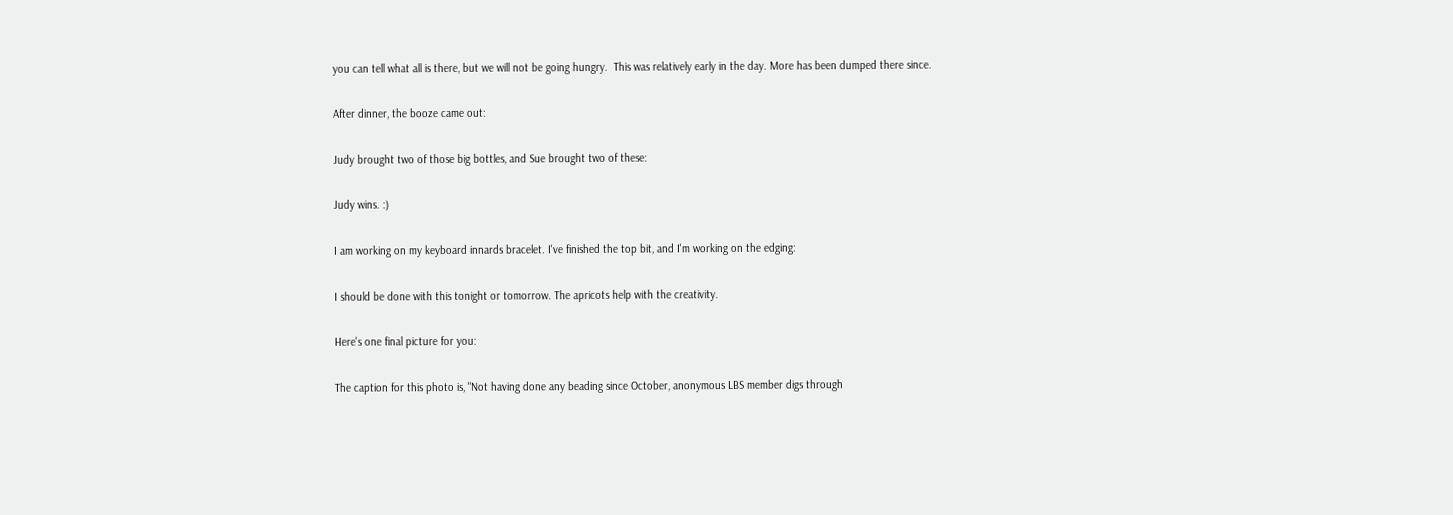you can tell what all is there, but we will not be going hungry.  This was relatively early in the day. More has been dumped there since.

After dinner, the booze came out:

Judy brought two of those big bottles, and Sue brought two of these:

Judy wins. :)

I am working on my keyboard innards bracelet. I've finished the top bit, and I'm working on the edging:

I should be done with this tonight or tomorrow. The apricots help with the creativity.

Here's one final picture for you:

The caption for this photo is, "Not having done any beading since October, anonymous LBS member digs through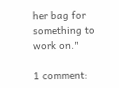her bag for something to work on."

1 comment: